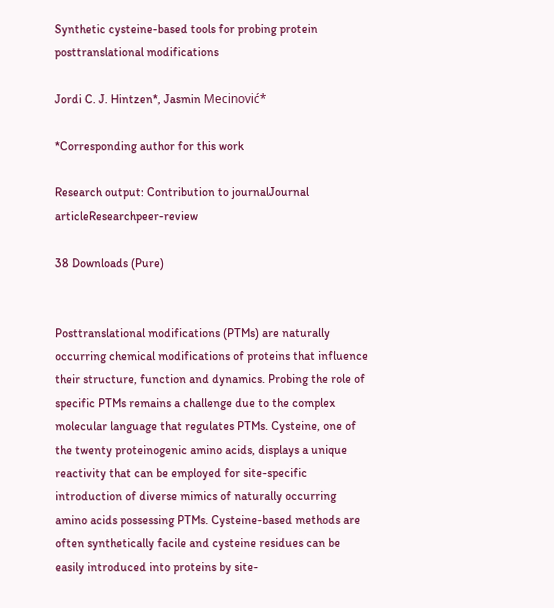Synthetic cysteine-based tools for probing protein posttranslational modifications

Jordi C. J. Hintzen*, Jasmin Mecinović*

*Corresponding author for this work

Research output: Contribution to journalJournal articleResearchpeer-review

38 Downloads (Pure)


Posttranslational modifications (PTMs) are naturally occurring chemical modifications of proteins that influence their structure, function and dynamics. Probing the role of specific PTMs remains a challenge due to the complex molecular language that regulates PTMs. Cysteine, one of the twenty proteinogenic amino acids, displays a unique reactivity that can be employed for site-specific introduction of diverse mimics of naturally occurring amino acids possessing PTMs. Cysteine-based methods are often synthetically facile and cysteine residues can be easily introduced into proteins by site-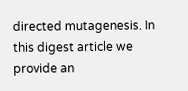directed mutagenesis. In this digest article we provide an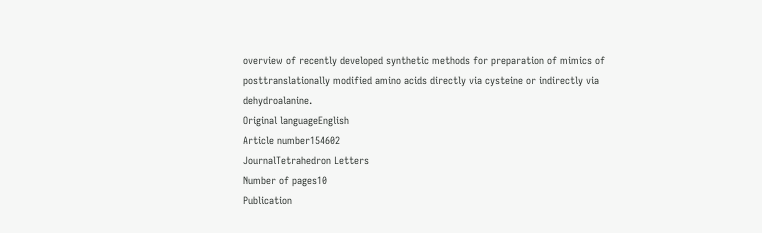overview of recently developed synthetic methods for preparation of mimics of posttranslationally modified amino acids directly via cysteine or indirectly via dehydroalanine.
Original languageEnglish
Article number154602
JournalTetrahedron Letters
Number of pages10
Publication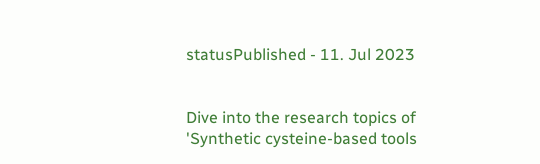statusPublished - 11. Jul 2023


Dive into the research topics of 'Synthetic cysteine-based tools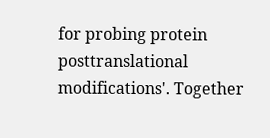for probing protein posttranslational modifications'. Together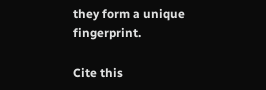they form a unique fingerprint.

Cite this